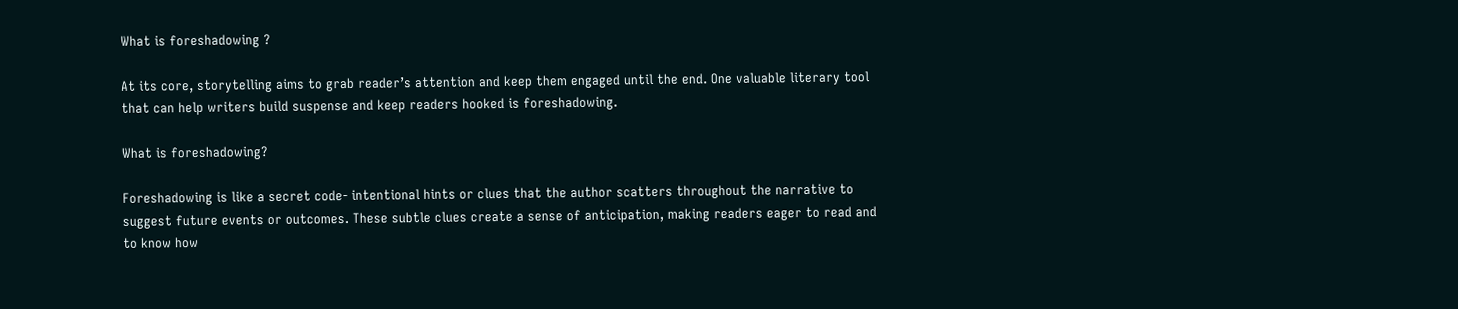What is foreshadowing ?

At its core, storytelling aims to grab reader’s attention and keep them engaged until the end. One valuable literary tool that can help writers build suspense and keep readers hooked is foreshadowing.

What is foreshadowing?

Foreshadowing is like a secret code- intentional hints or clues that the author scatters throughout the narrative to suggest future events or outcomes. These subtle clues create a sense of anticipation, making readers eager to read and to know how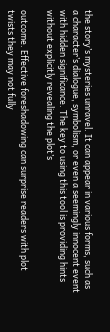the story’s mysteries unravel. It can appear in various forms, such as a character’s dialogue, symbolism, or even a seemingly innocent event with hidden significance. The key to using this tool is providing hints without explicitly revealing the plot’s

outcome. Effective foreshadowing can surprise readers with plot twists they may not fully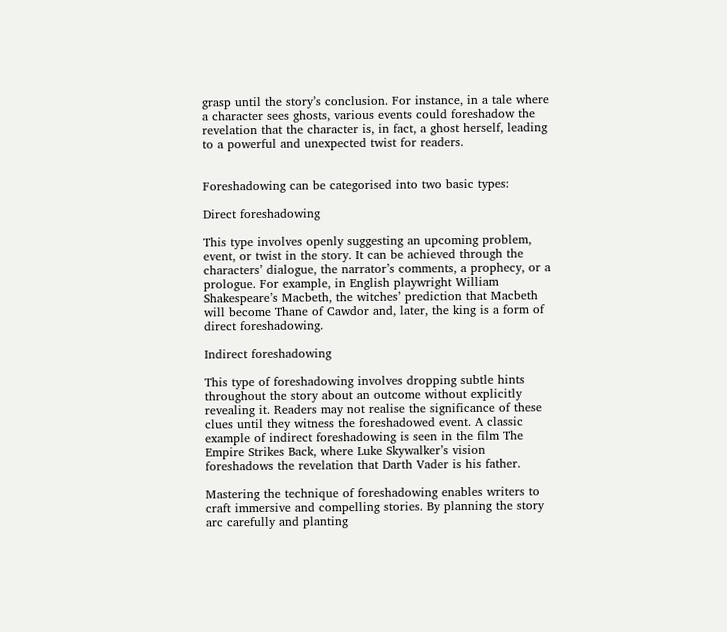grasp until the story’s conclusion. For instance, in a tale where a character sees ghosts, various events could foreshadow the revelation that the character is, in fact, a ghost herself, leading to a powerful and unexpected twist for readers.


Foreshadowing can be categorised into two basic types:

Direct foreshadowing

This type involves openly suggesting an upcoming problem, event, or twist in the story. It can be achieved through the characters’ dialogue, the narrator’s comments, a prophecy, or a prologue. For example, in English playwright William Shakespeare’s Macbeth, the witches’ prediction that Macbeth will become Thane of Cawdor and, later, the king is a form of direct foreshadowing.

Indirect foreshadowing

This type of foreshadowing involves dropping subtle hints throughout the story about an outcome without explicitly revealing it. Readers may not realise the significance of these clues until they witness the foreshadowed event. A classic example of indirect foreshadowing is seen in the film The Empire Strikes Back, where Luke Skywalker’s vision foreshadows the revelation that Darth Vader is his father.

Mastering the technique of foreshadowing enables writers to craft immersive and compelling stories. By planning the story arc carefully and planting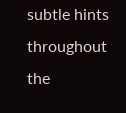subtle hints throughout the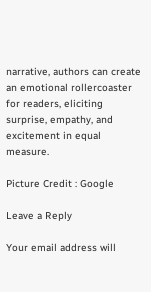narrative, authors can create an emotional rollercoaster for readers, eliciting surprise, empathy, and excitement in equal measure.

Picture Credit : Google

Leave a Reply

Your email address will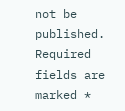not be published. Required fields are marked *